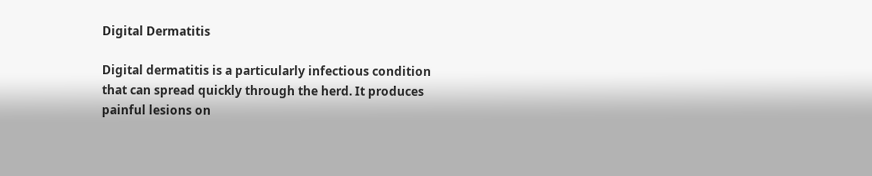Digital Dermatitis

Digital dermatitis is a particularly infectious condition that can spread quickly through the herd. It produces painful lesions on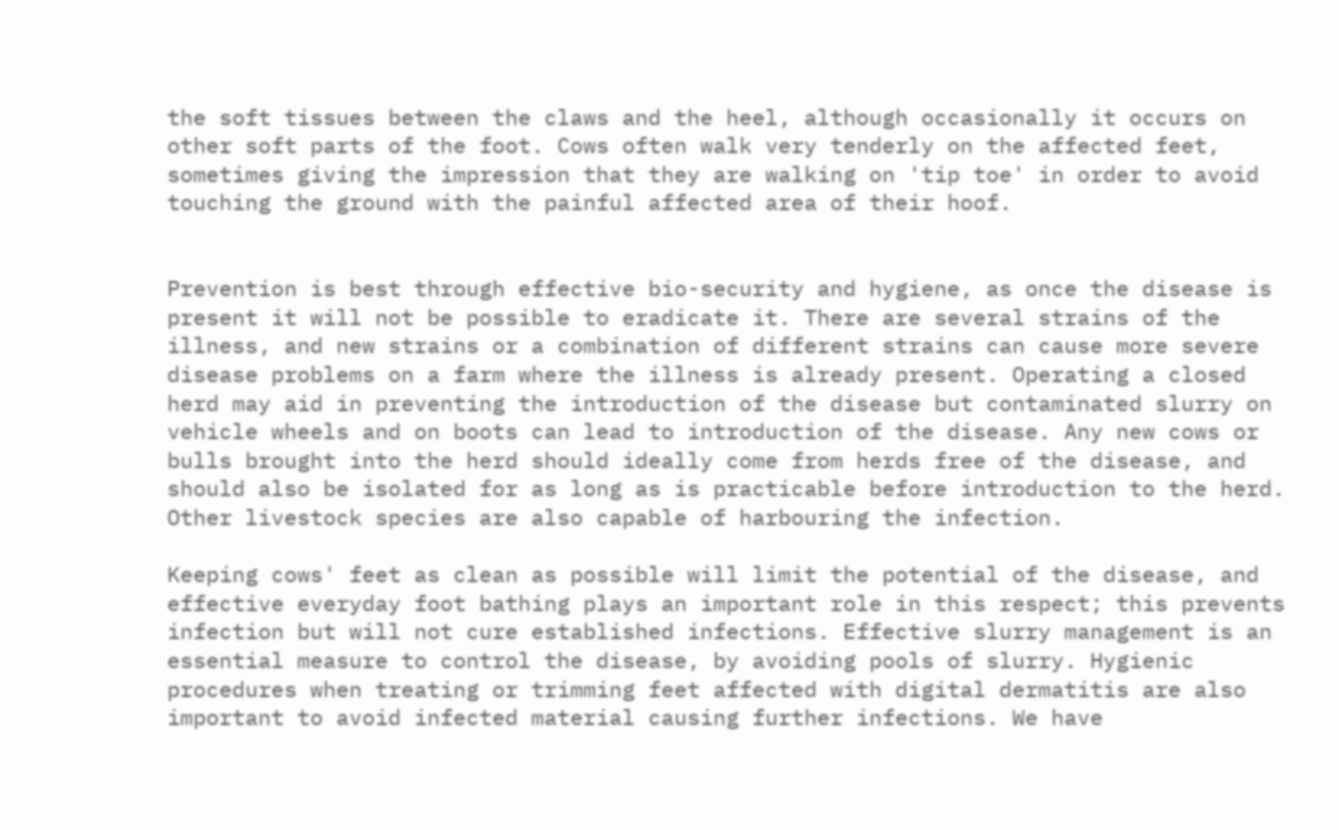the soft tissues between the claws and the heel, although occasionally it occurs on other soft parts of the foot. Cows often walk very tenderly on the affected feet, sometimes giving the impression that they are walking on 'tip toe' in order to avoid touching the ground with the painful affected area of their hoof.


Prevention is best through effective bio-security and hygiene, as once the disease is present it will not be possible to eradicate it. There are several strains of the illness, and new strains or a combination of different strains can cause more severe disease problems on a farm where the illness is already present. Operating a closed herd may aid in preventing the introduction of the disease but contaminated slurry on vehicle wheels and on boots can lead to introduction of the disease. Any new cows or bulls brought into the herd should ideally come from herds free of the disease, and should also be isolated for as long as is practicable before introduction to the herd. Other livestock species are also capable of harbouring the infection.

Keeping cows' feet as clean as possible will limit the potential of the disease, and effective everyday foot bathing plays an important role in this respect; this prevents infection but will not cure established infections. Effective slurry management is an essential measure to control the disease, by avoiding pools of slurry. Hygienic procedures when treating or trimming feet affected with digital dermatitis are also important to avoid infected material causing further infections. We have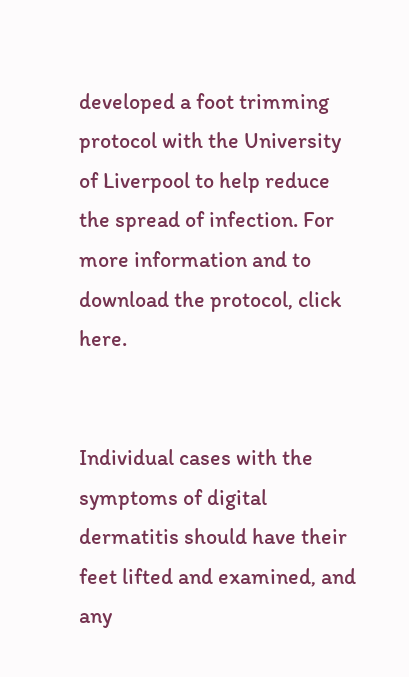developed a foot trimming protocol with the University of Liverpool to help reduce the spread of infection. For more information and to download the protocol, click here.


Individual cases with the symptoms of digital dermatitis should have their feet lifted and examined, and any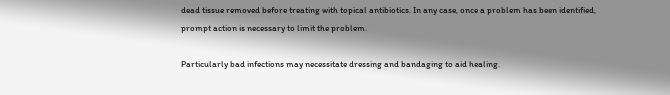dead tissue removed before treating with topical antibiotics. In any case, once a problem has been identified, prompt action is necessary to limit the problem.

Particularly bad infections may necessitate dressing and bandaging to aid healing.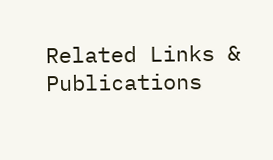Related Links & Publications